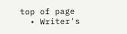top of page
  • Writer's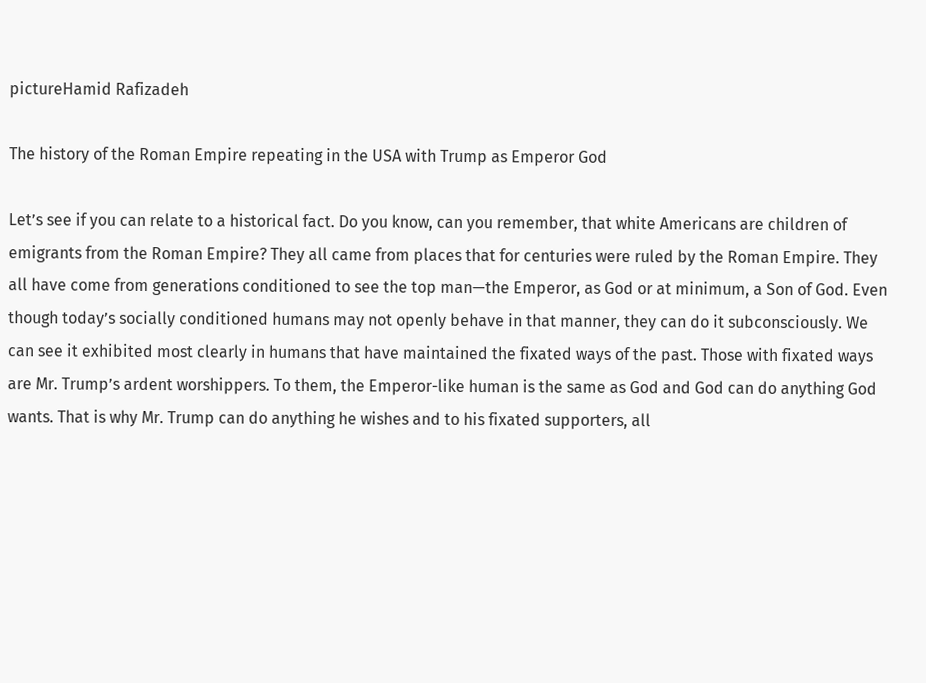pictureHamid Rafizadeh

The history of the Roman Empire repeating in the USA with Trump as Emperor God

Let’s see if you can relate to a historical fact. Do you know, can you remember, that white Americans are children of emigrants from the Roman Empire? They all came from places that for centuries were ruled by the Roman Empire. They all have come from generations conditioned to see the top man—the Emperor, as God or at minimum, a Son of God. Even though today’s socially conditioned humans may not openly behave in that manner, they can do it subconsciously. We can see it exhibited most clearly in humans that have maintained the fixated ways of the past. Those with fixated ways are Mr. Trump’s ardent worshippers. To them, the Emperor-like human is the same as God and God can do anything God wants. That is why Mr. Trump can do anything he wishes and to his fixated supporters, all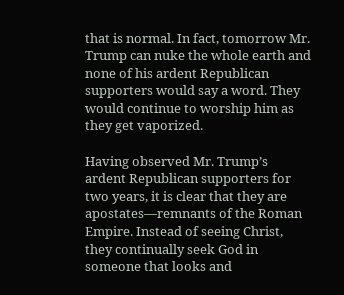that is normal. In fact, tomorrow Mr. Trump can nuke the whole earth and none of his ardent Republican supporters would say a word. They would continue to worship him as they get vaporized.

Having observed Mr. Trump’s ardent Republican supporters for two years, it is clear that they are apostates—remnants of the Roman Empire. Instead of seeing Christ, they continually seek God in someone that looks and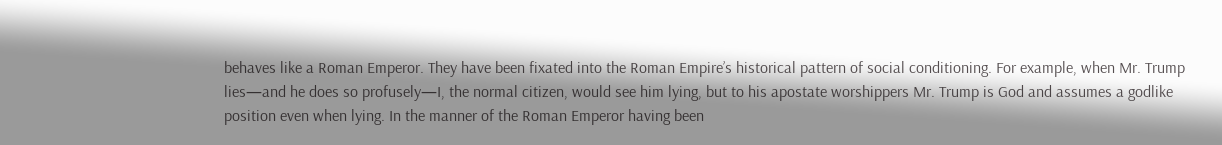behaves like a Roman Emperor. They have been fixated into the Roman Empire’s historical pattern of social conditioning. For example, when Mr. Trump lies—and he does so profusely—I, the normal citizen, would see him lying, but to his apostate worshippers Mr. Trump is God and assumes a godlike position even when lying. In the manner of the Roman Emperor having been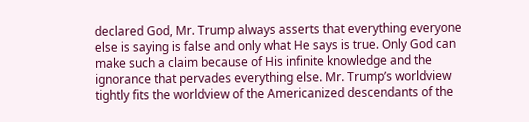declared God, Mr. Trump always asserts that everything everyone else is saying is false and only what He says is true. Only God can make such a claim because of His infinite knowledge and the ignorance that pervades everything else. Mr. Trump’s worldview tightly fits the worldview of the Americanized descendants of the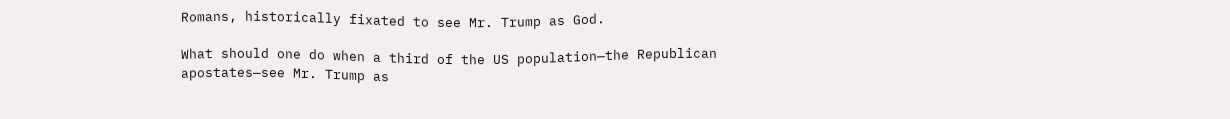Romans, historically fixated to see Mr. Trump as God.

What should one do when a third of the US population—the Republican apostates—see Mr. Trump as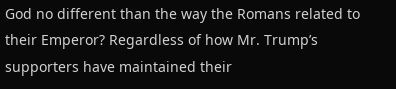God no different than the way the Romans related to their Emperor? Regardless of how Mr. Trump’s supporters have maintained their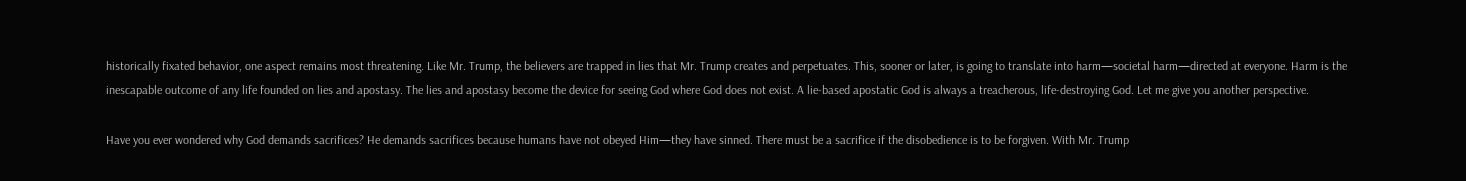historically fixated behavior, one aspect remains most threatening. Like Mr. Trump, the believers are trapped in lies that Mr. Trump creates and perpetuates. This, sooner or later, is going to translate into harm—societal harm—directed at everyone. Harm is the inescapable outcome of any life founded on lies and apostasy. The lies and apostasy become the device for seeing God where God does not exist. A lie-based apostatic God is always a treacherous, life-destroying God. Let me give you another perspective.

Have you ever wondered why God demands sacrifices? He demands sacrifices because humans have not obeyed Him—they have sinned. There must be a sacrifice if the disobedience is to be forgiven. With Mr. Trump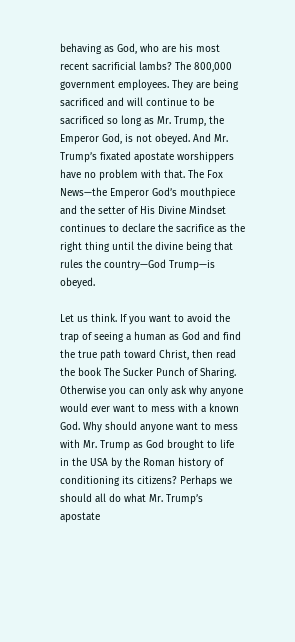behaving as God, who are his most recent sacrificial lambs? The 800,000 government employees. They are being sacrificed and will continue to be sacrificed so long as Mr. Trump, the Emperor God, is not obeyed. And Mr. Trump’s fixated apostate worshippers have no problem with that. The Fox News—the Emperor God’s mouthpiece and the setter of His Divine Mindset continues to declare the sacrifice as the right thing until the divine being that rules the country—God Trump—is obeyed.

Let us think. If you want to avoid the trap of seeing a human as God and find the true path toward Christ, then read the book The Sucker Punch of Sharing. Otherwise you can only ask why anyone would ever want to mess with a known God. Why should anyone want to mess with Mr. Trump as God brought to life in the USA by the Roman history of conditioning its citizens? Perhaps we should all do what Mr. Trump’s apostate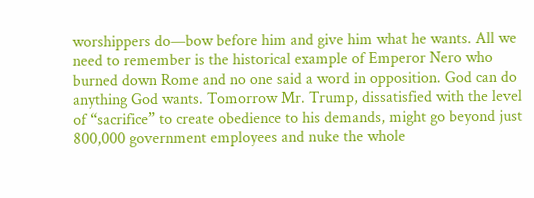worshippers do—bow before him and give him what he wants. All we need to remember is the historical example of Emperor Nero who burned down Rome and no one said a word in opposition. God can do anything God wants. Tomorrow Mr. Trump, dissatisfied with the level of “sacrifice” to create obedience to his demands, might go beyond just 800,000 government employees and nuke the whole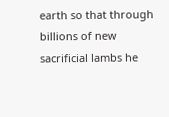earth so that through billions of new sacrificial lambs he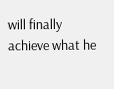will finally achieve what he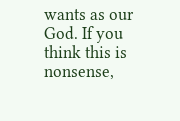wants as our God. If you think this is nonsense,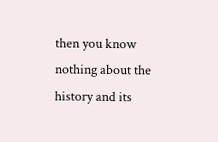then you know nothing about the history and its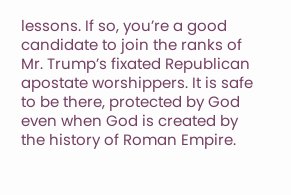lessons. If so, you’re a good candidate to join the ranks of Mr. Trump’s fixated Republican apostate worshippers. It is safe to be there, protected by God even when God is created by the history of Roman Empire.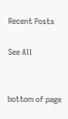Recent Posts

See All


bottom of page